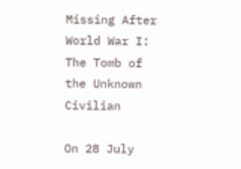Missing After World War I: The Tomb of the Unknown Civilian

On 28 July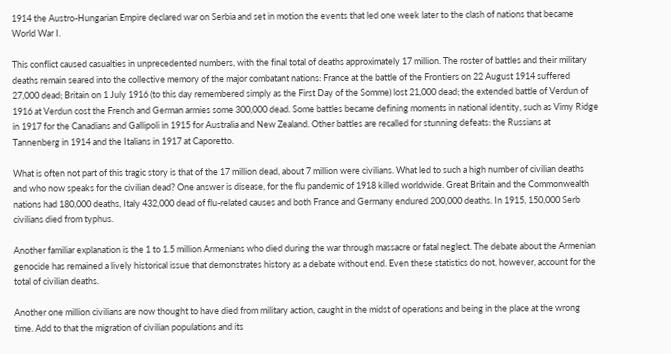1914 the Austro-Hungarian Empire declared war on Serbia and set in motion the events that led one week later to the clash of nations that became World War I.

This conflict caused casualties in unprecedented numbers, with the final total of deaths approximately 17 million. The roster of battles and their military deaths remain seared into the collective memory of the major combatant nations: France at the battle of the Frontiers on 22 August 1914 suffered 27,000 dead; Britain on 1 July 1916 (to this day remembered simply as the First Day of the Somme) lost 21,000 dead; the extended battle of Verdun of 1916 at Verdun cost the French and German armies some 300,000 dead. Some battles became defining moments in national identity, such as Vimy Ridge in 1917 for the Canadians and Gallipoli in 1915 for Australia and New Zealand. Other battles are recalled for stunning defeats: the Russians at Tannenberg in 1914 and the Italians in 1917 at Caporetto.

What is often not part of this tragic story is that of the 17 million dead, about 7 million were civilians. What led to such a high number of civilian deaths and who now speaks for the civilian dead? One answer is disease, for the flu pandemic of 1918 killed worldwide. Great Britain and the Commonwealth nations had 180,000 deaths, Italy 432,000 dead of flu-related causes and both France and Germany endured 200,000 deaths. In 1915, 150,000 Serb civilians died from typhus.

Another familiar explanation is the 1 to 1.5 million Armenians who died during the war through massacre or fatal neglect. The debate about the Armenian genocide has remained a lively historical issue that demonstrates history as a debate without end. Even these statistics do not, however, account for the total of civilian deaths.

Another one million civilians are now thought to have died from military action, caught in the midst of operations and being in the place at the wrong time. Add to that the migration of civilian populations and its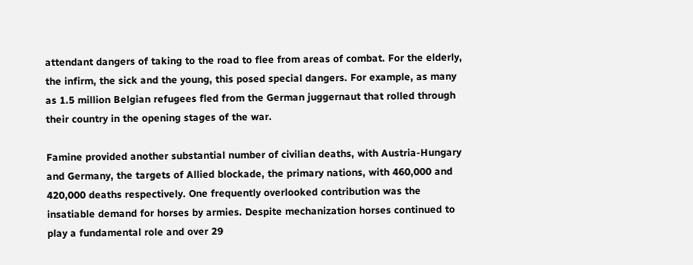attendant dangers of taking to the road to flee from areas of combat. For the elderly, the infirm, the sick and the young, this posed special dangers. For example, as many as 1.5 million Belgian refugees fled from the German juggernaut that rolled through their country in the opening stages of the war.

Famine provided another substantial number of civilian deaths, with Austria-Hungary and Germany, the targets of Allied blockade, the primary nations, with 460,000 and 420,000 deaths respectively. One frequently overlooked contribution was the insatiable demand for horses by armies. Despite mechanization horses continued to play a fundamental role and over 29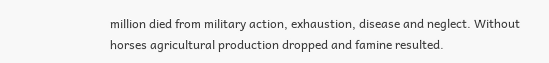million died from military action, exhaustion, disease and neglect. Without horses agricultural production dropped and famine resulted.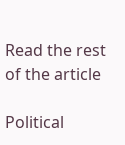Read the rest of the article

Political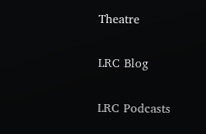Theatre

LRC Blog

LRC Podcasts